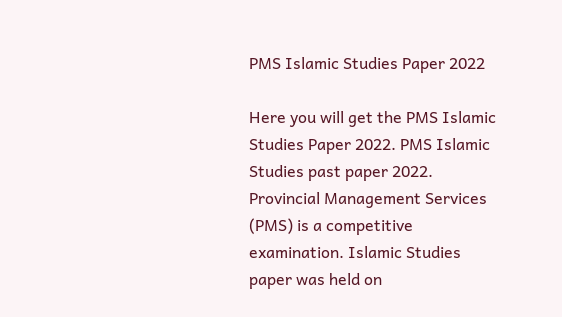PMS Islamic Studies Paper 2022

Here you will get the PMS Islamic Studies Paper 2022. PMS Islamic Studies past paper 2022. Provincial Management Services (PMS) is a competitive examination. Islamic Studies paper was held on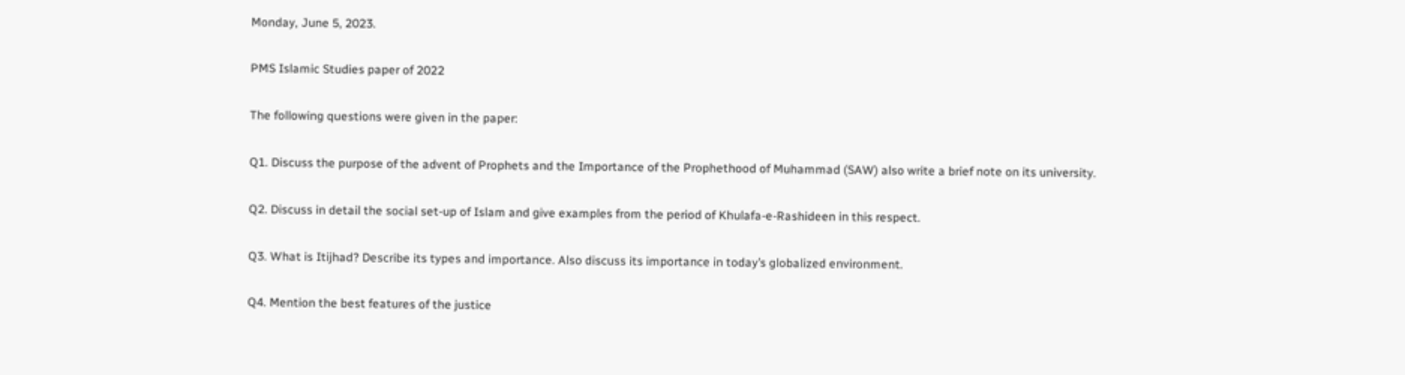Monday, June 5, 2023.

PMS Islamic Studies paper of 2022

The following questions were given in the paper:

Q1. Discuss the purpose of the advent of Prophets and the Importance of the Prophethood of Muhammad (SAW) also write a brief note on its university.

Q2. Discuss in detail the social set-up of Islam and give examples from the period of Khulafa-e-Rashideen in this respect.

Q3. What is Itijhad? Describe its types and importance. Also discuss its importance in today’s globalized environment.

Q4. Mention the best features of the justice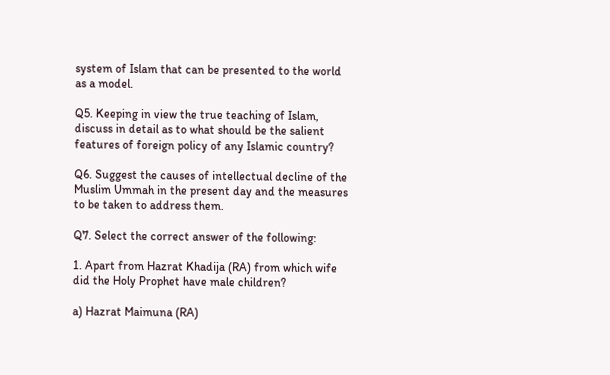system of Islam that can be presented to the world as a model.

Q5. Keeping in view the true teaching of Islam, discuss in detail as to what should be the salient features of foreign policy of any Islamic country?

Q6. Suggest the causes of intellectual decline of the Muslim Ummah in the present day and the measures to be taken to address them.

Q7. Select the correct answer of the following:

1. Apart from Hazrat Khadija (RA) from which wife did the Holy Prophet have male children?

a) Hazrat Maimuna (RA)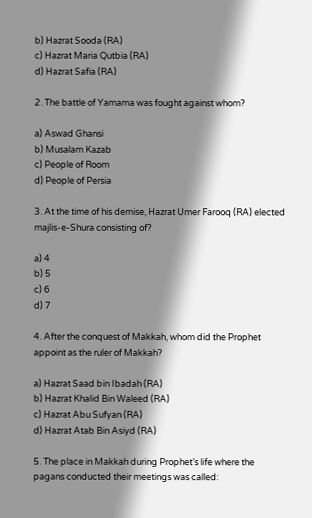b) Hazrat Sooda (RA)
c) Hazrat Maria Qutbia (RA)
d) Hazrat Safia (RA)

2. The battle of Yamama was fought against whom?

a) Aswad Ghansi
b) Musalam Kazab
c) People of Room
d) People of Persia

3. At the time of his demise, Hazrat Umer Farooq (RA) elected majlis-e-Shura consisting of?

a) 4
b) 5
c) 6
d) 7

4. After the conquest of Makkah, whom did the Prophet appoint as the ruler of Makkah?

a) Hazrat Saad bin Ibadah (RA)
b) Hazrat Khalid Bin Waleed (RA)
c) Hazrat Abu Sufyan (RA)
d) Hazrat Atab Bin Asiyd (RA)

5. The place in Makkah during Prophet’s life where the pagans conducted their meetings was called: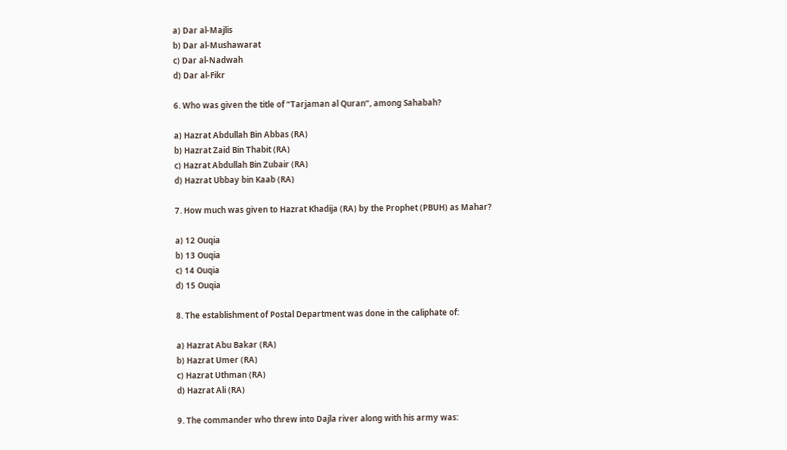a) Dar al-Majlis
b) Dar al-Mushawarat
c) Dar al-Nadwah
d) Dar al-Fikr

6. Who was given the title of “Tarjaman al Quran”, among Sahabah?

a) Hazrat Abdullah Bin Abbas (RA)
b) Hazrat Zaid Bin Thabit (RA)
c) Hazrat Abdullah Bin Zubair (RA)
d) Hazrat Ubbay bin Kaab (RA)

7. How much was given to Hazrat Khadija (RA) by the Prophet (PBUH) as Mahar?

a) 12 Ouqia
b) 13 Ouqia
c) 14 Ouqia
d) 15 Ouqia

8. The establishment of Postal Department was done in the caliphate of:

a) Hazrat Abu Bakar (RA)
b) Hazrat Umer (RA)
c) Hazrat Uthman (RA)
d) Hazrat Ali (RA)

9. The commander who threw into Dajla river along with his army was: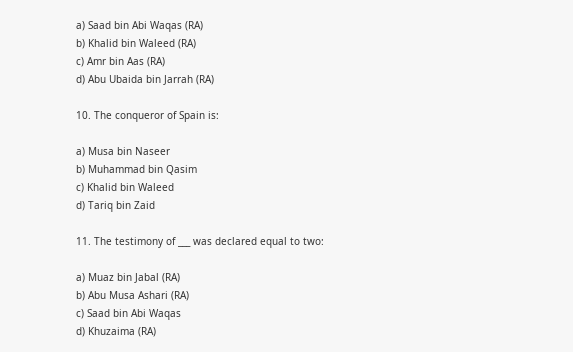a) Saad bin Abi Waqas (RA)
b) Khalid bin Waleed (RA)
c) Amr bin Aas (RA)
d) Abu Ubaida bin Jarrah (RA)

10. The conqueror of Spain is:

a) Musa bin Naseer
b) Muhammad bin Qasim
c) Khalid bin Waleed
d) Tariq bin Zaid

11. The testimony of ___ was declared equal to two:

a) Muaz bin Jabal (RA)
b) Abu Musa Ashari (RA)
c) Saad bin Abi Waqas
d) Khuzaima (RA)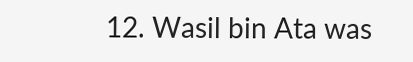12. Wasil bin Ata was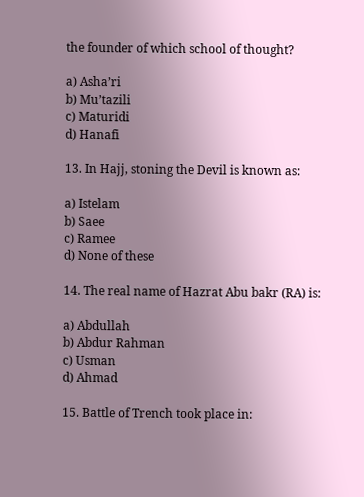the founder of which school of thought?

a) Asha’ri
b) Mu’tazili
c) Maturidi
d) Hanafi

13. In Hajj, stoning the Devil is known as:

a) Istelam
b) Saee
c) Ramee
d) None of these

14. The real name of Hazrat Abu bakr (RA) is:

a) Abdullah
b) Abdur Rahman
c) Usman
d) Ahmad

15. Battle of Trench took place in: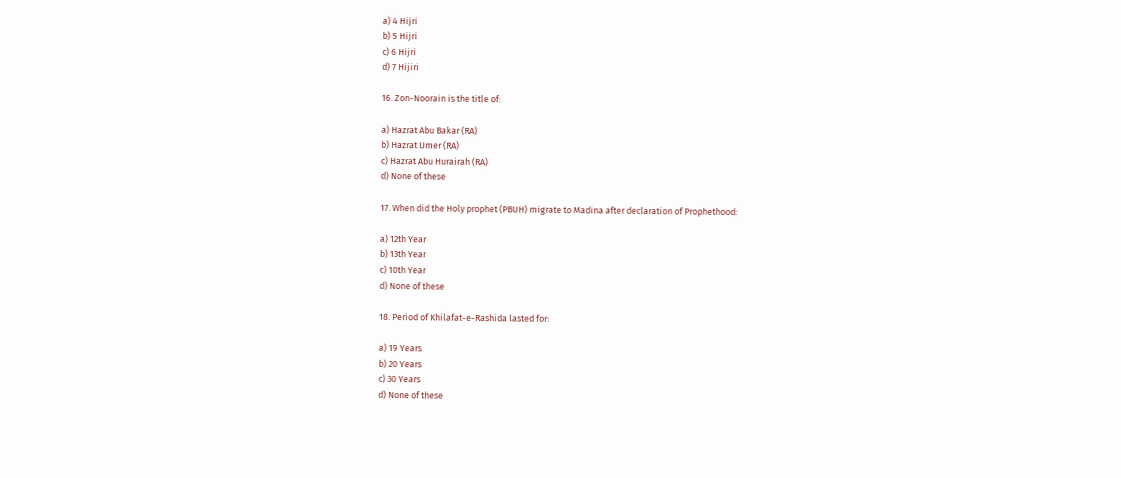a) 4 Hijri
b) 5 Hijri
c) 6 Hijri
d) 7 Hijiri

16. Zon-Noorain is the title of:

a) Hazrat Abu Bakar (RA)
b) Hazrat Umer (RA)
c) Hazrat Abu Hurairah (RA)
d) None of these

17. When did the Holy prophet (PBUH) migrate to Madina after declaration of Prophethood:

a) 12th Year
b) 13th Year
c) 10th Year
d) None of these

18. Period of Khilafat-e-Rashida lasted for:

a) 19 Years
b) 20 Years
c) 30 Years
d) None of these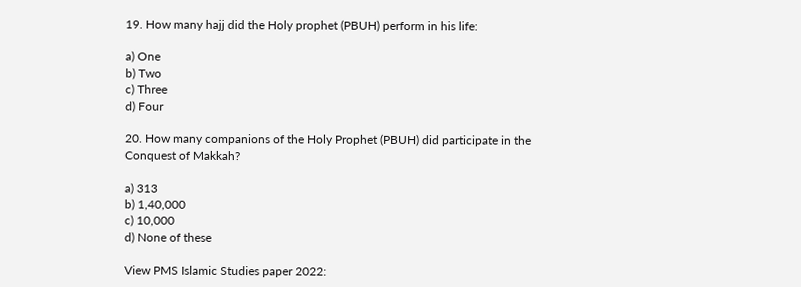19. How many hajj did the Holy prophet (PBUH) perform in his life:

a) One
b) Two
c) Three
d) Four

20. How many companions of the Holy Prophet (PBUH) did participate in the Conquest of Makkah?

a) 313
b) 1,40,000
c) 10,000
d) None of these

View PMS Islamic Studies paper 2022: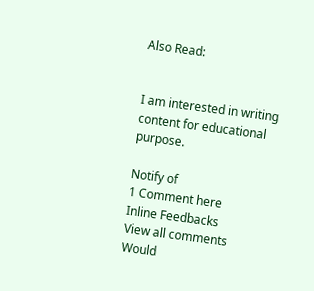Also Read:


I am interested in writing content for educational purpose.

Notify of
1 Comment here
Inline Feedbacks
View all comments
Would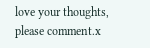love your thoughts, please comment.x